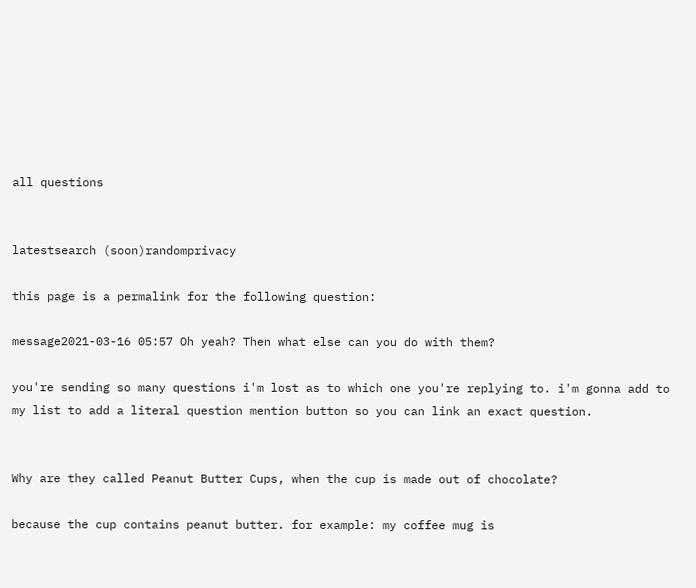all questions


latestsearch (soon)randomprivacy

this page is a permalink for the following question:

message2021-03-16 05:57 Oh yeah? Then what else can you do with them?

you're sending so many questions i'm lost as to which one you're replying to. i'm gonna add to my list to add a literal question mention button so you can link an exact question.


Why are they called Peanut Butter Cups, when the cup is made out of chocolate?

because the cup contains peanut butter. for example: my coffee mug is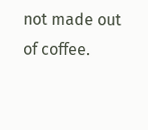not made out of coffee.